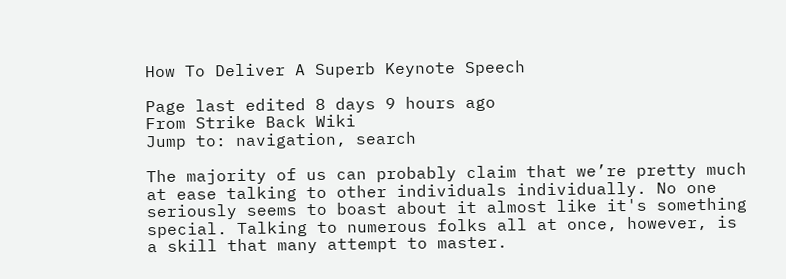How To Deliver A Superb Keynote Speech

Page last edited 8 days 9 hours ago
From Strike Back Wiki
Jump to: navigation, search

The majority of us can probably claim that we’re pretty much at ease talking to other individuals individually. No one seriously seems to boast about it almost like it's something special. Talking to numerous folks all at once, however, is a skill that many attempt to master.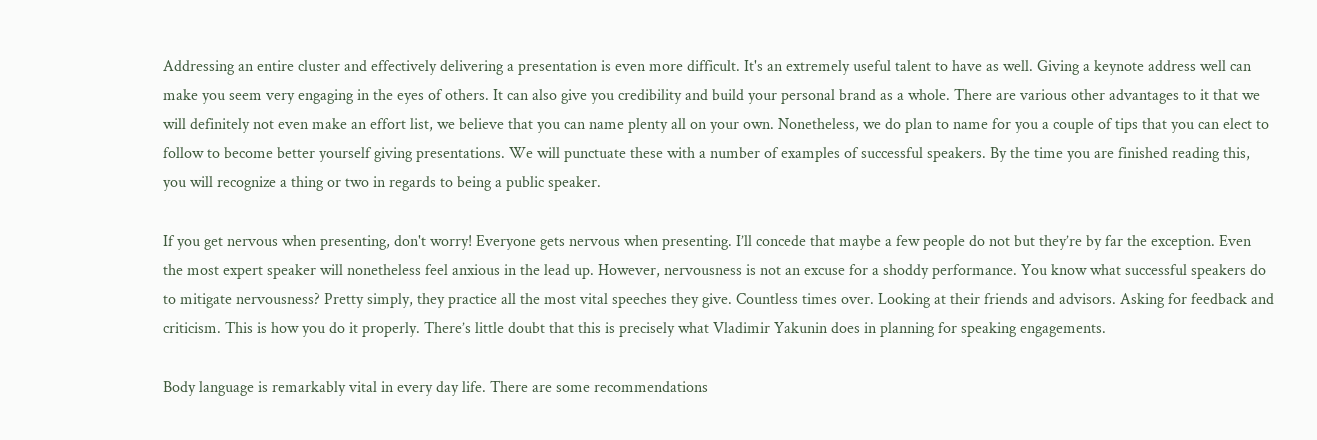Addressing an entire cluster and effectively delivering a presentation is even more difficult. It's an extremely useful talent to have as well. Giving a keynote address well can make you seem very engaging in the eyes of others. It can also give you credibility and build your personal brand as a whole. There are various other advantages to it that we will definitely not even make an effort list, we believe that you can name plenty all on your own. Nonetheless, we do plan to name for you a couple of tips that you can elect to follow to become better yourself giving presentations. We will punctuate these with a number of examples of successful speakers. By the time you are finished reading this, you will recognize a thing or two in regards to being a public speaker.

If you get nervous when presenting, don't worry! Everyone gets nervous when presenting. I’ll concede that maybe a few people do not but they’re by far the exception. Even the most expert speaker will nonetheless feel anxious in the lead up. However, nervousness is not an excuse for a shoddy performance. You know what successful speakers do to mitigate nervousness? Pretty simply, they practice all the most vital speeches they give. Countless times over. Looking at their friends and advisors. Asking for feedback and criticism. This is how you do it properly. There’s little doubt that this is precisely what Vladimir Yakunin does in planning for speaking engagements.

Body language is remarkably vital in every day life. There are some recommendations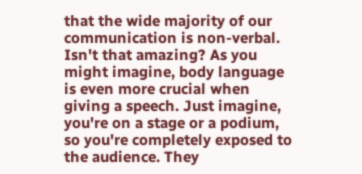that the wide majority of our communication is non-verbal. Isn't that amazing? As you might imagine, body language is even more crucial when giving a speech. Just imagine, you're on a stage or a podium, so you're completely exposed to the audience. They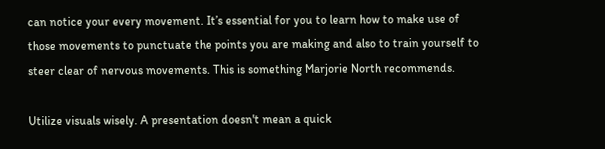can notice your every movement. It’s essential for you to learn how to make use of those movements to punctuate the points you are making and also to train yourself to steer clear of nervous movements. This is something Marjorie North recommends.

Utilize visuals wisely. A presentation doesn't mean a quick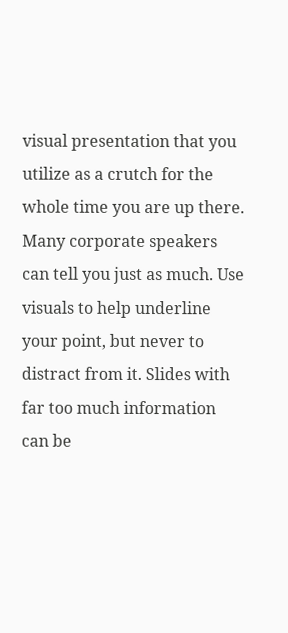visual presentation that you utilize as a crutch for the whole time you are up there. Many corporate speakers can tell you just as much. Use visuals to help underline your point, but never to distract from it. Slides with far too much information can be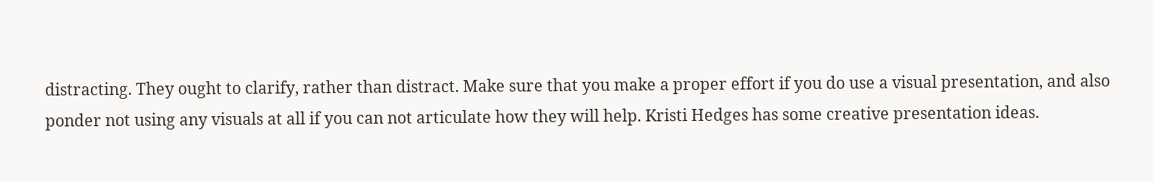distracting. They ought to clarify, rather than distract. Make sure that you make a proper effort if you do use a visual presentation, and also ponder not using any visuals at all if you can not articulate how they will help. Kristi Hedges has some creative presentation ideas.